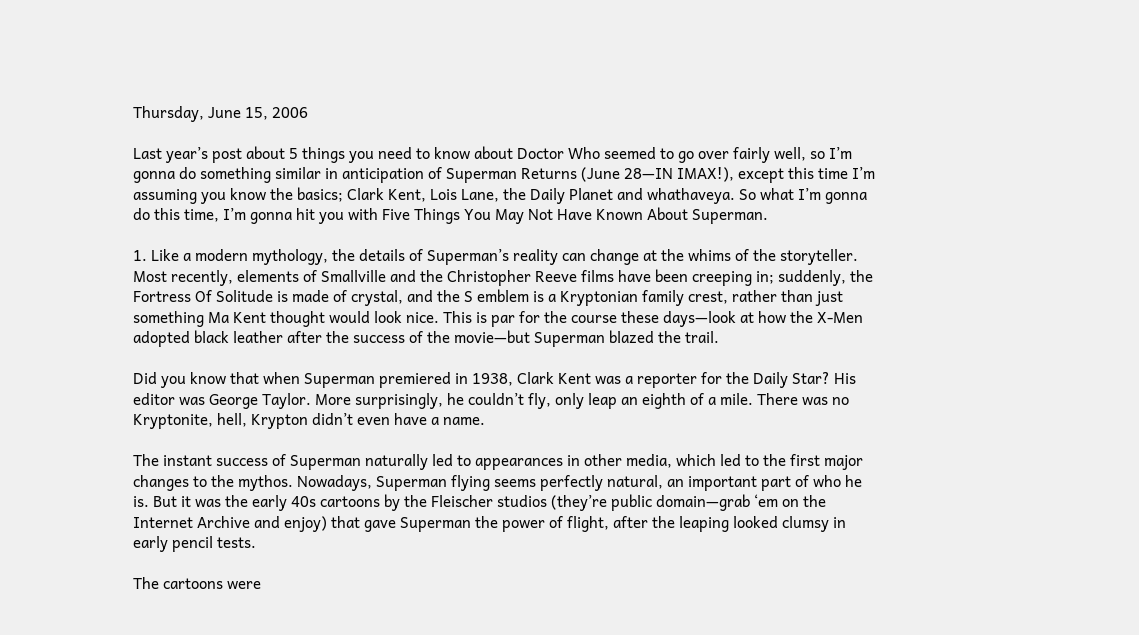Thursday, June 15, 2006

Last year’s post about 5 things you need to know about Doctor Who seemed to go over fairly well, so I’m gonna do something similar in anticipation of Superman Returns (June 28—IN IMAX!), except this time I’m assuming you know the basics; Clark Kent, Lois Lane, the Daily Planet and whathaveya. So what I’m gonna do this time, I’m gonna hit you with Five Things You May Not Have Known About Superman.

1. Like a modern mythology, the details of Superman’s reality can change at the whims of the storyteller. Most recently, elements of Smallville and the Christopher Reeve films have been creeping in; suddenly, the Fortress Of Solitude is made of crystal, and the S emblem is a Kryptonian family crest, rather than just something Ma Kent thought would look nice. This is par for the course these days—look at how the X-Men adopted black leather after the success of the movie—but Superman blazed the trail.

Did you know that when Superman premiered in 1938, Clark Kent was a reporter for the Daily Star? His editor was George Taylor. More surprisingly, he couldn’t fly, only leap an eighth of a mile. There was no Kryptonite, hell, Krypton didn’t even have a name.

The instant success of Superman naturally led to appearances in other media, which led to the first major changes to the mythos. Nowadays, Superman flying seems perfectly natural, an important part of who he is. But it was the early 40s cartoons by the Fleischer studios (they’re public domain—grab ‘em on the Internet Archive and enjoy) that gave Superman the power of flight, after the leaping looked clumsy in early pencil tests.

The cartoons were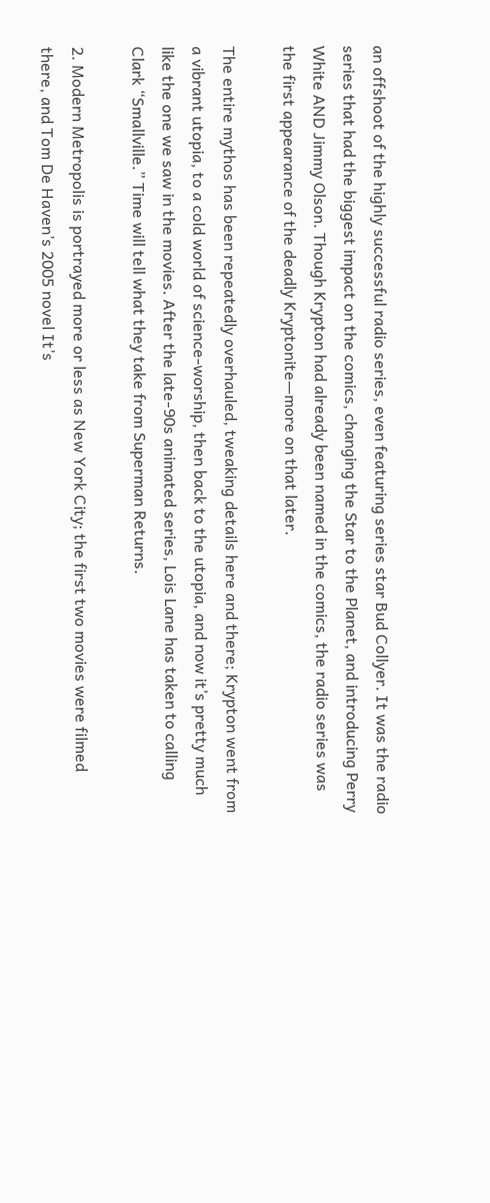an offshoot of the highly successful radio series, even featuring series star Bud Collyer. It was the radio series that had the biggest impact on the comics, changing the Star to the Planet, and introducing Perry White AND Jimmy Olson. Though Krypton had already been named in the comics, the radio series was the first appearance of the deadly Kryptonite—more on that later.

The entire mythos has been repeatedly overhauled, tweaking details here and there; Krypton went from a vibrant utopia, to a cold world of science-worship, then back to the utopia, and now it’s pretty much like the one we saw in the movies. After the late-90s animated series, Lois Lane has taken to calling Clark “Smallville.” Time will tell what they take from Superman Returns.

2. Modern Metropolis is portrayed more or less as New York City; the first two movies were filmed there, and Tom De Haven’s 2005 novel It’s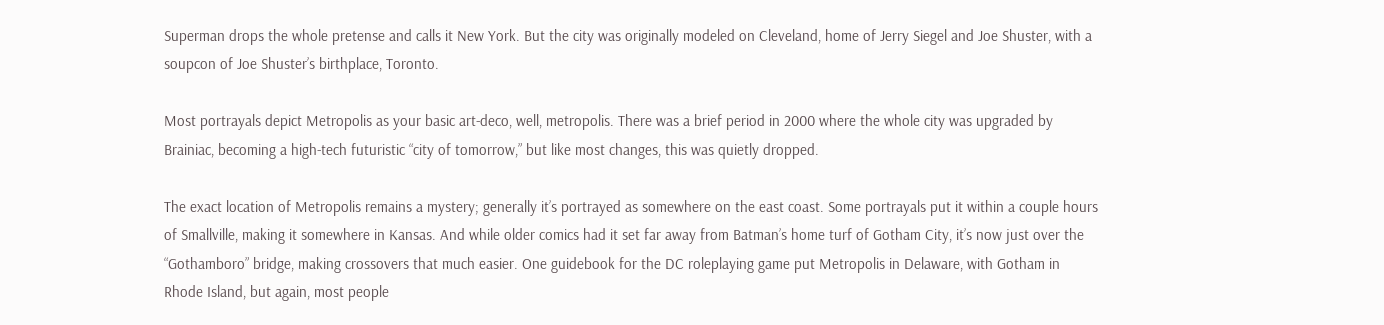Superman drops the whole pretense and calls it New York. But the city was originally modeled on Cleveland, home of Jerry Siegel and Joe Shuster, with a soupcon of Joe Shuster’s birthplace, Toronto.

Most portrayals depict Metropolis as your basic art-deco, well, metropolis. There was a brief period in 2000 where the whole city was upgraded by Brainiac, becoming a high-tech futuristic “city of tomorrow,” but like most changes, this was quietly dropped.

The exact location of Metropolis remains a mystery; generally it’s portrayed as somewhere on the east coast. Some portrayals put it within a couple hours of Smallville, making it somewhere in Kansas. And while older comics had it set far away from Batman’s home turf of Gotham City, it’s now just over the “Gothamboro” bridge, making crossovers that much easier. One guidebook for the DC roleplaying game put Metropolis in Delaware, with Gotham in Rhode Island, but again, most people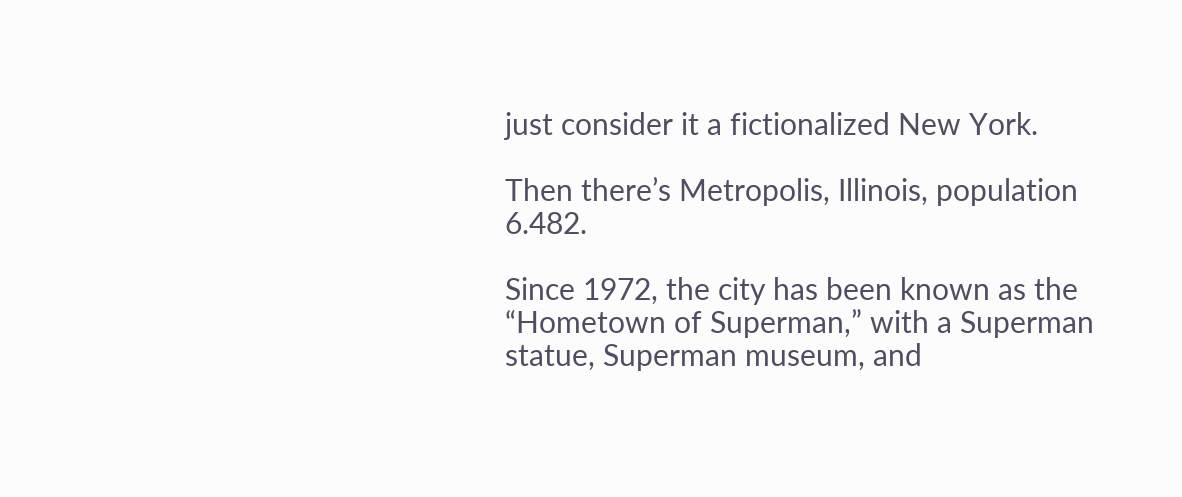just consider it a fictionalized New York.

Then there’s Metropolis, Illinois, population 6.482.

Since 1972, the city has been known as the “Hometown of Superman,” with a Superman statue, Superman museum, and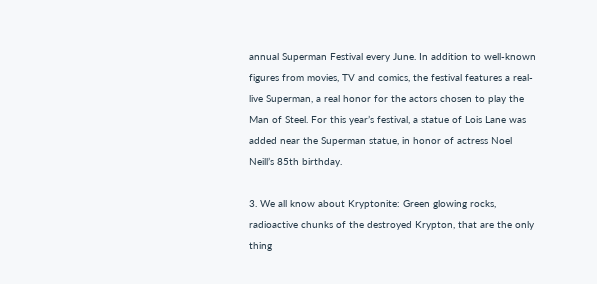annual Superman Festival every June. In addition to well-known figures from movies, TV and comics, the festival features a real-live Superman, a real honor for the actors chosen to play the Man of Steel. For this year’s festival, a statue of Lois Lane was added near the Superman statue, in honor of actress Noel Neill’s 85th birthday.

3. We all know about Kryptonite: Green glowing rocks, radioactive chunks of the destroyed Krypton, that are the only thing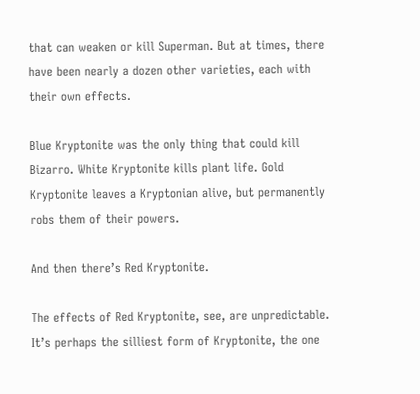that can weaken or kill Superman. But at times, there have been nearly a dozen other varieties, each with their own effects.

Blue Kryptonite was the only thing that could kill Bizarro. White Kryptonite kills plant life. Gold Kryptonite leaves a Kryptonian alive, but permanently robs them of their powers.

And then there’s Red Kryptonite.

The effects of Red Kryptonite, see, are unpredictable. It’s perhaps the silliest form of Kryptonite, the one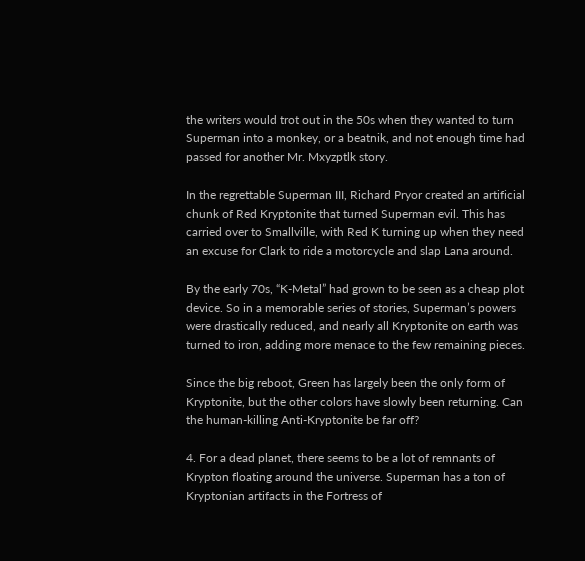the writers would trot out in the 50s when they wanted to turn Superman into a monkey, or a beatnik, and not enough time had passed for another Mr. Mxyzptlk story.

In the regrettable Superman III, Richard Pryor created an artificial chunk of Red Kryptonite that turned Superman evil. This has carried over to Smallville, with Red K turning up when they need an excuse for Clark to ride a motorcycle and slap Lana around.

By the early 70s, “K-Metal” had grown to be seen as a cheap plot device. So in a memorable series of stories, Superman’s powers were drastically reduced, and nearly all Kryptonite on earth was turned to iron, adding more menace to the few remaining pieces.

Since the big reboot, Green has largely been the only form of Kryptonite, but the other colors have slowly been returning. Can the human-killing Anti-Kryptonite be far off?

4. For a dead planet, there seems to be a lot of remnants of Krypton floating around the universe. Superman has a ton of Kryptonian artifacts in the Fortress of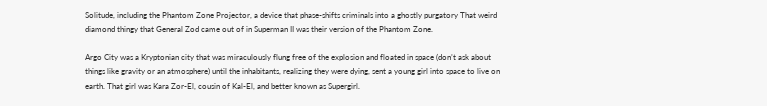Solitude, including the Phantom Zone Projector, a device that phase-shifts criminals into a ghostly purgatory That weird diamond thingy that General Zod came out of in Superman II was their version of the Phantom Zone.

Argo City was a Kryptonian city that was miraculously flung free of the explosion and floated in space (don’t ask about things like gravity or an atmosphere) until the inhabitants, realizing they were dying, sent a young girl into space to live on earth. That girl was Kara Zor-El, cousin of Kal-El, and better known as Supergirl.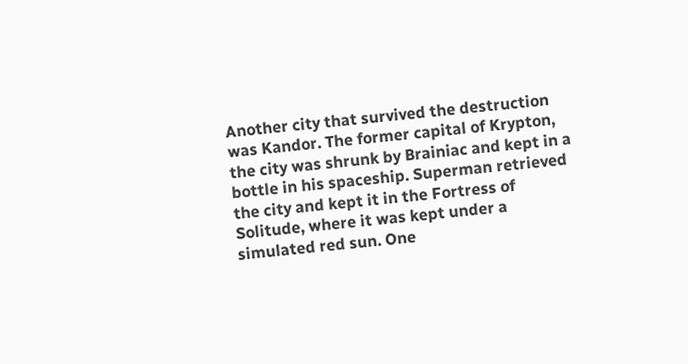Another city that survived the destruction was Kandor. The former capital of Krypton, the city was shrunk by Brainiac and kept in a bottle in his spaceship. Superman retrieved the city and kept it in the Fortress of Solitude, where it was kept under a simulated red sun. One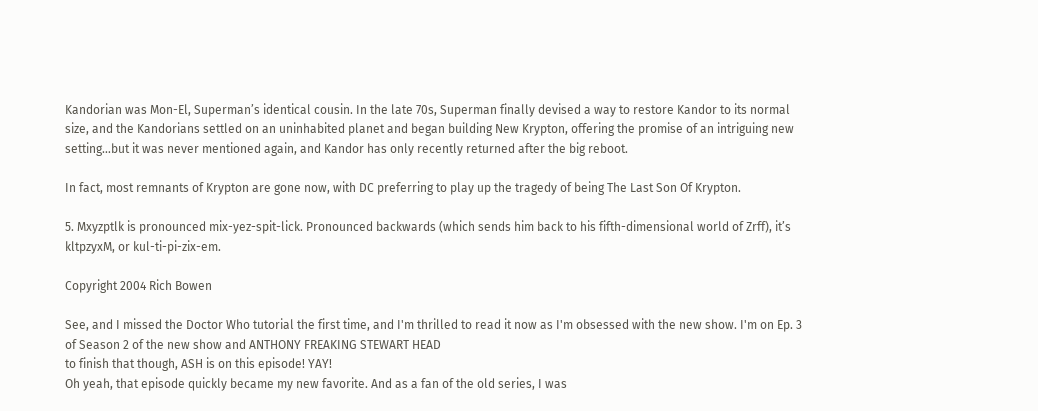Kandorian was Mon-El, Superman’s identical cousin. In the late 70s, Superman finally devised a way to restore Kandor to its normal size, and the Kandorians settled on an uninhabited planet and began building New Krypton, offering the promise of an intriguing new setting…but it was never mentioned again, and Kandor has only recently returned after the big reboot.

In fact, most remnants of Krypton are gone now, with DC preferring to play up the tragedy of being The Last Son Of Krypton.

5. Mxyzptlk is pronounced mix-yez-spit-lick. Pronounced backwards (which sends him back to his fifth-dimensional world of Zrff), it’s kltpzyxM, or kul-ti-pi-zix-em.

Copyright 2004 Rich Bowen

See, and I missed the Doctor Who tutorial the first time, and I'm thrilled to read it now as I'm obsessed with the new show. I'm on Ep. 3 of Season 2 of the new show and ANTHONY FREAKING STEWART HEAD
to finish that though, ASH is on this episode! YAY!
Oh yeah, that episode quickly became my new favorite. And as a fan of the old series, I was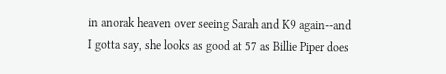in anorak heaven over seeing Sarah and K9 again--and I gotta say, she looks as good at 57 as Billie Piper does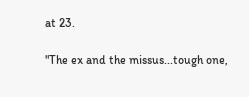at 23.

"The ex and the missus...tough one,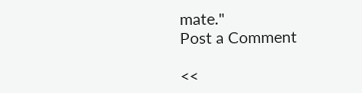mate."
Post a Comment

<<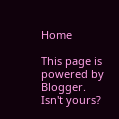Home

This page is powered by Blogger. Isn't yours?